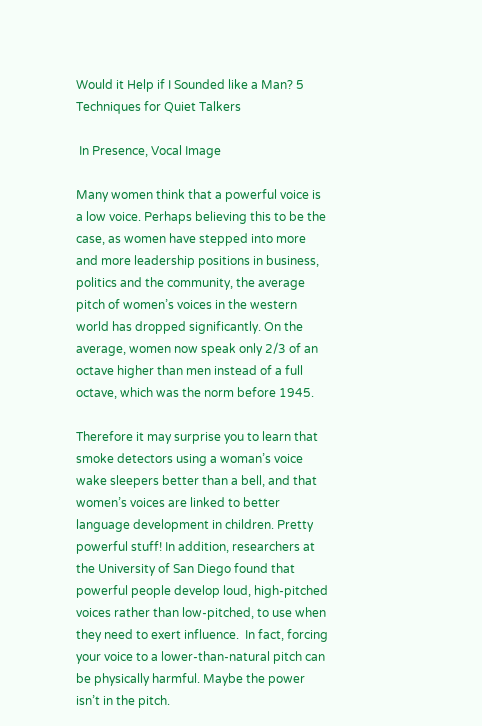Would it Help if I Sounded like a Man? 5 Techniques for Quiet Talkers

 In Presence, Vocal Image

Many women think that a powerful voice is a low voice. Perhaps believing this to be the case, as women have stepped into more and more leadership positions in business, politics and the community, the average pitch of women’s voices in the western world has dropped significantly. On the average, women now speak only 2/3 of an octave higher than men instead of a full octave, which was the norm before 1945.

Therefore it may surprise you to learn that smoke detectors using a woman’s voice wake sleepers better than a bell, and that women’s voices are linked to better language development in children. Pretty powerful stuff! In addition, researchers at the University of San Diego found that powerful people develop loud, high-pitched voices rather than low-pitched, to use when they need to exert influence.  In fact, forcing your voice to a lower-than-natural pitch can be physically harmful. Maybe the power isn’t in the pitch.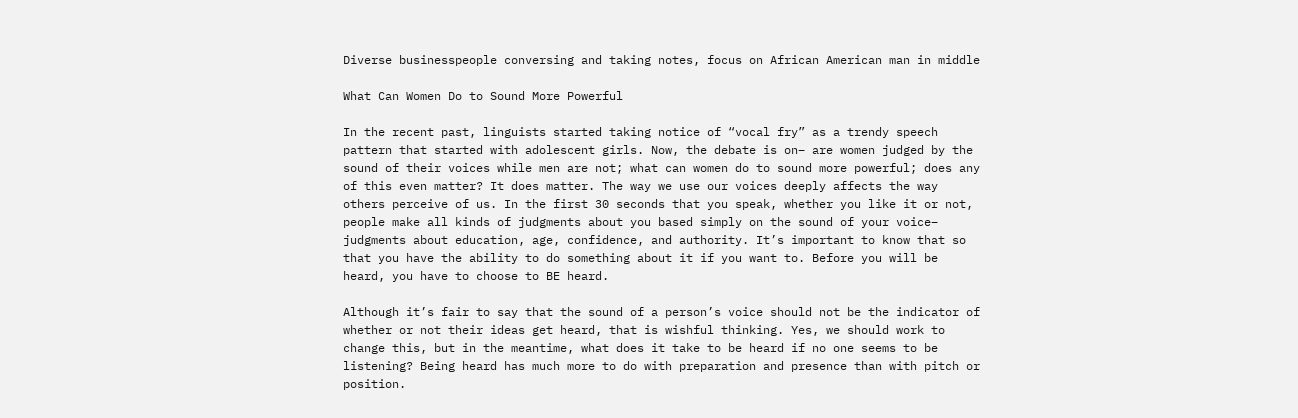Diverse businesspeople conversing and taking notes, focus on African American man in middle

What Can Women Do to Sound More Powerful

In the recent past, linguists started taking notice of “vocal fry” as a trendy speech pattern that started with adolescent girls. Now, the debate is on– are women judged by the sound of their voices while men are not; what can women do to sound more powerful; does any of this even matter? It does matter. The way we use our voices deeply affects the way others perceive of us. In the first 30 seconds that you speak, whether you like it or not, people make all kinds of judgments about you based simply on the sound of your voice– judgments about education, age, confidence, and authority. It’s important to know that so that you have the ability to do something about it if you want to. Before you will be heard, you have to choose to BE heard.

Although it’s fair to say that the sound of a person’s voice should not be the indicator of whether or not their ideas get heard, that is wishful thinking. Yes, we should work to change this, but in the meantime, what does it take to be heard if no one seems to be listening? Being heard has much more to do with preparation and presence than with pitch or position.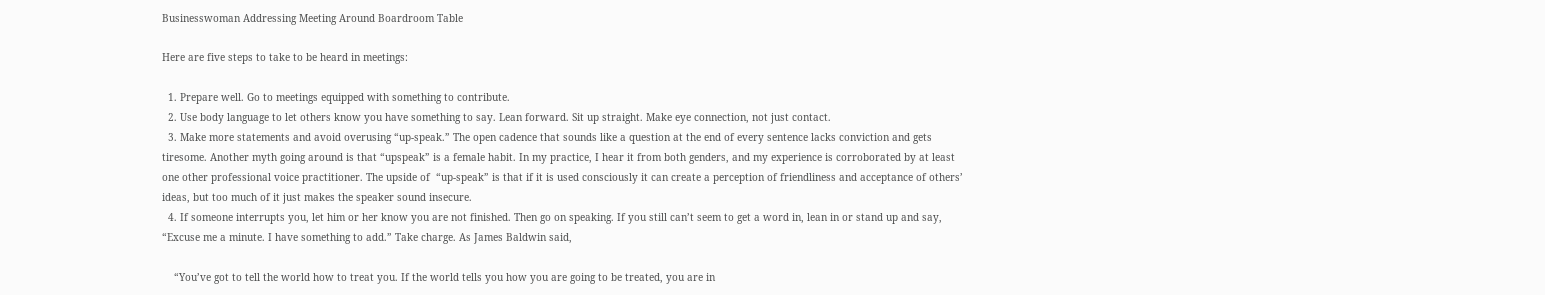Businesswoman Addressing Meeting Around Boardroom Table

Here are five steps to take to be heard in meetings:

  1. Prepare well. Go to meetings equipped with something to contribute.
  2. Use body language to let others know you have something to say. Lean forward. Sit up straight. Make eye connection, not just contact.
  3. Make more statements and avoid overusing “up-speak.” The open cadence that sounds like a question at the end of every sentence lacks conviction and gets tiresome. Another myth going around is that “upspeak” is a female habit. In my practice, I hear it from both genders, and my experience is corroborated by at least one other professional voice practitioner. The upside of  “up-speak” is that if it is used consciously it can create a perception of friendliness and acceptance of others’ ideas, but too much of it just makes the speaker sound insecure.
  4. If someone interrupts you, let him or her know you are not finished. Then go on speaking. If you still can’t seem to get a word in, lean in or stand up and say, “Excuse me a minute. I have something to add.” Take charge. As James Baldwin said,

    “You’ve got to tell the world how to treat you. If the world tells you how you are going to be treated, you are in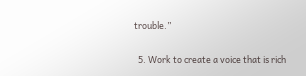trouble.”

  5. Work to create a voice that is rich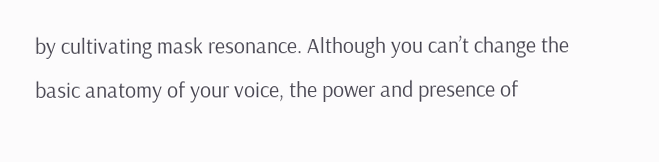by cultivating mask resonance. Although you can’t change the basic anatomy of your voice, the power and presence of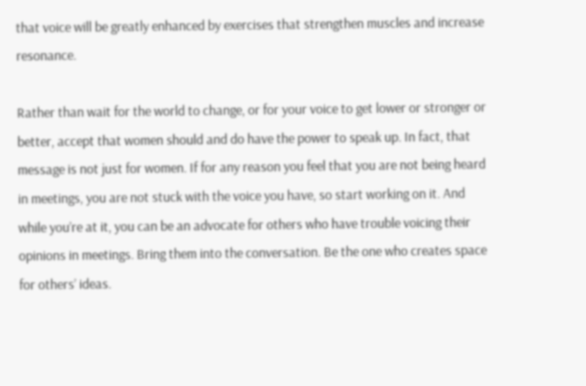that voice will be greatly enhanced by exercises that strengthen muscles and increase resonance.

Rather than wait for the world to change, or for your voice to get lower or stronger or better, accept that women should and do have the power to speak up. In fact, that message is not just for women. If for any reason you feel that you are not being heard in meetings, you are not stuck with the voice you have, so start working on it. And while you’re at it, you can be an advocate for others who have trouble voicing their opinions in meetings. Bring them into the conversation. Be the one who creates space for others’ ideas.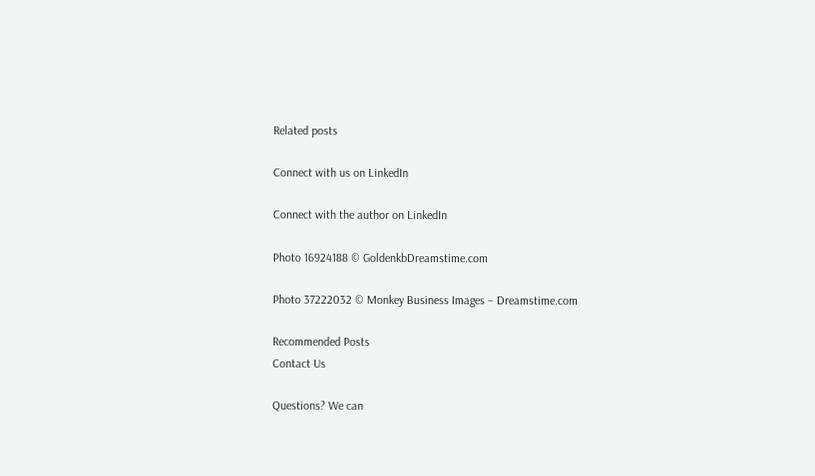Related posts

Connect with us on LinkedIn

Connect with the author on LinkedIn

Photo 16924188 © GoldenkbDreamstime.com

Photo 37222032 © Monkey Business Images – Dreamstime.com

Recommended Posts
Contact Us

Questions? We can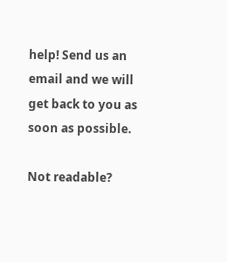help! Send us an email and we will get back to you as soon as possible.

Not readable?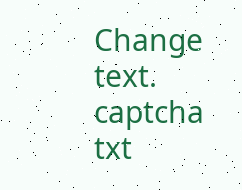Change text. captcha txt